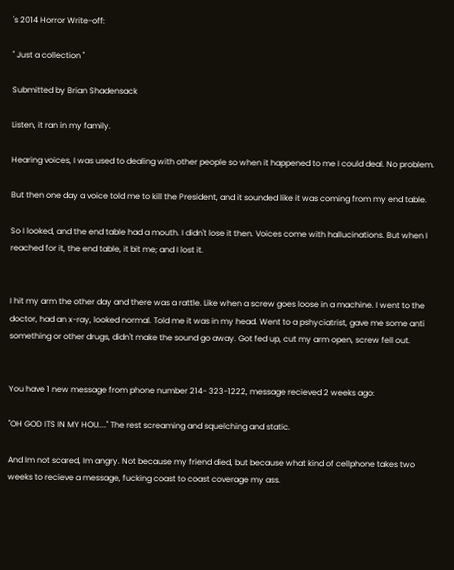's 2014 Horror Write-off:

" Just a collection "

Submitted by Brian Shadensack

Listen, it ran in my family.

Hearing voices, I was used to dealing with other people so when it happened to me I could deal. No problem.

But then one day a voice told me to kill the President, and it sounded like it was coming from my end table.

So I looked, and the end table had a mouth. I didn't lose it then. Voices come with hallucinations. But when I reached for it, the end table, it bit me; and I lost it.


I hit my arm the other day and there was a rattle. Like when a screw goes loose in a machine. I went to the doctor, had an x-ray, looked normal. Told me it was in my head. Went to a pshyciatrist, gave me some anti something or other drugs, didn't make the sound go away. Got fed up, cut my arm open, screw fell out.


You have 1 new message from phone number 214- 323-1222, message recieved 2 weeks ago:

"OH GOD ITS IN MY HOU...." The rest screaming and squelching and static.

And Im not scared, Im angry. Not because my friend died, but because what kind of cellphone takes two weeks to recieve a message, fucking coast to coast coverage my ass.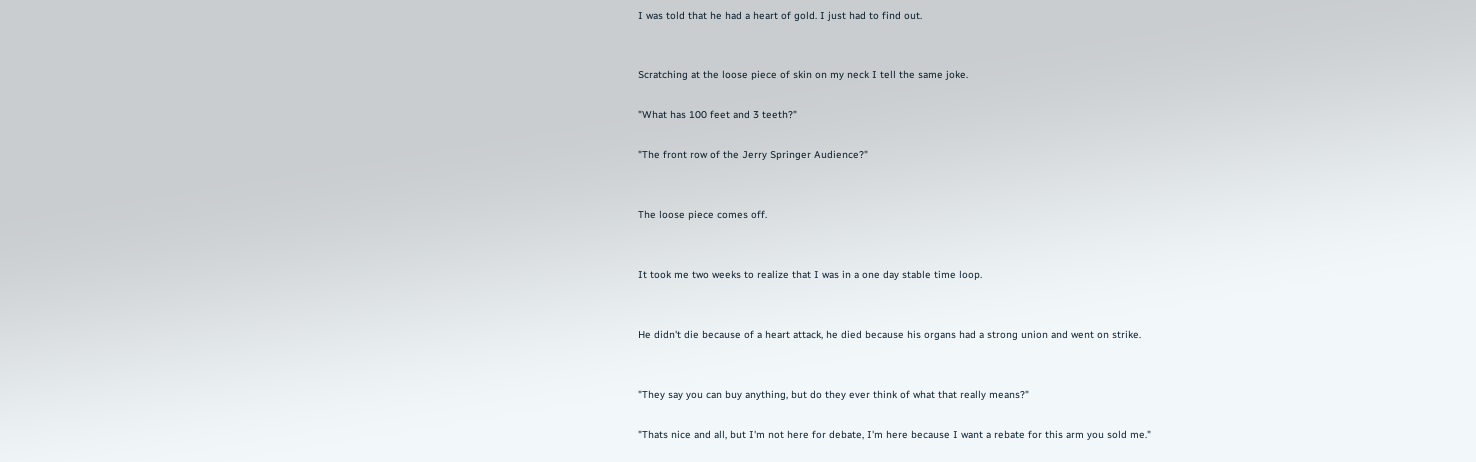I was told that he had a heart of gold. I just had to find out.


Scratching at the loose piece of skin on my neck I tell the same joke.

"What has 100 feet and 3 teeth?"

"The front row of the Jerry Springer Audience?"


The loose piece comes off.


It took me two weeks to realize that I was in a one day stable time loop.


He didn't die because of a heart attack, he died because his organs had a strong union and went on strike.


"They say you can buy anything, but do they ever think of what that really means?"

"Thats nice and all, but I'm not here for debate, I'm here because I want a rebate for this arm you sold me."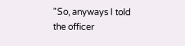"So, anyways I told the officer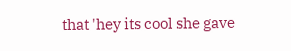that 'hey its cool she gave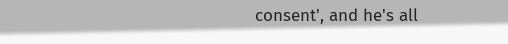consent', and he's all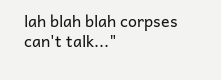lah blah blah corpses can't talk..."